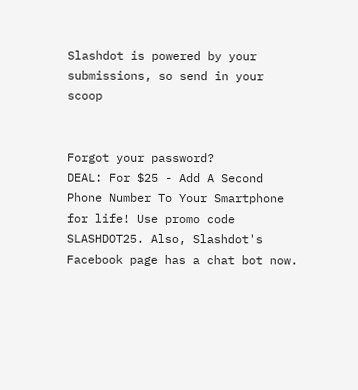Slashdot is powered by your submissions, so send in your scoop


Forgot your password?
DEAL: For $25 - Add A Second Phone Number To Your Smartphone for life! Use promo code SLASHDOT25. Also, Slashdot's Facebook page has a chat bot now.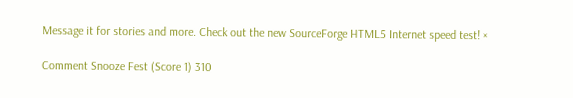Message it for stories and more. Check out the new SourceForge HTML5 Internet speed test! ×

Comment Snooze Fest (Score 1) 310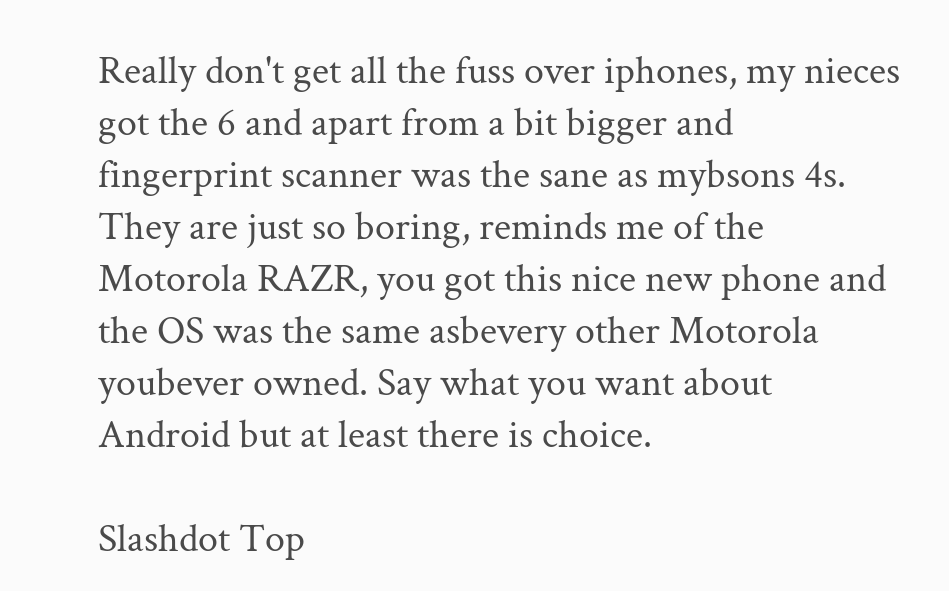Really don't get all the fuss over iphones, my nieces got the 6 and apart from a bit bigger and fingerprint scanner was the sane as mybsons 4s. They are just so boring, reminds me of the Motorola RAZR, you got this nice new phone and the OS was the same asbevery other Motorola youbever owned. Say what you want about Android but at least there is choice.

Slashdot Top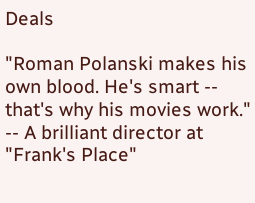Deals

"Roman Polanski makes his own blood. He's smart -- that's why his movies work." -- A brilliant director at "Frank's Place"